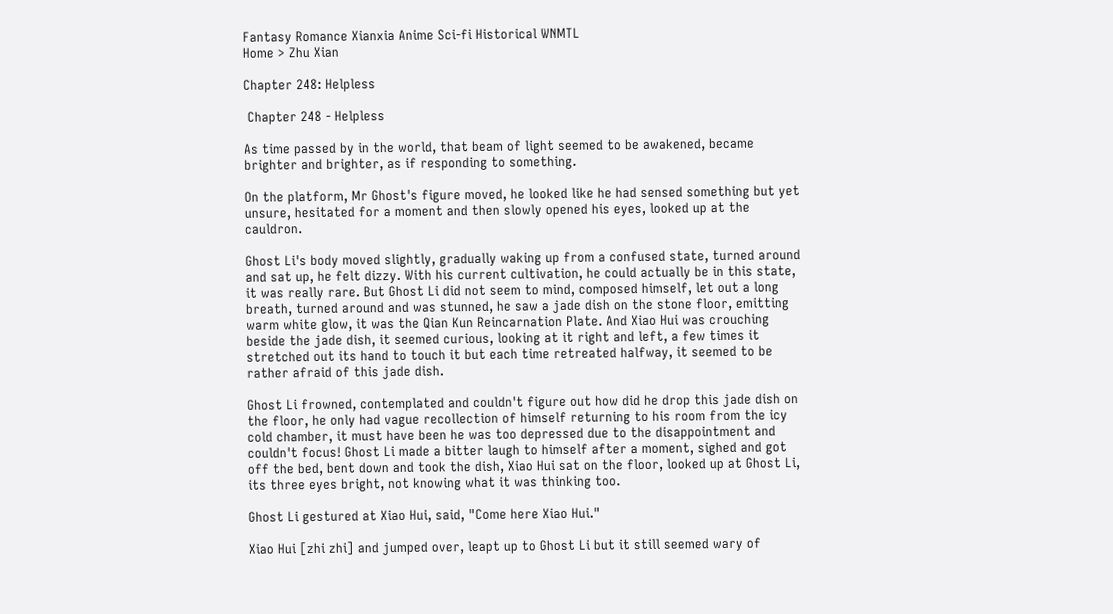Fantasy Romance Xianxia Anime Sci-fi Historical WNMTL
Home > Zhu Xian

Chapter 248: Helpless

 Chapter 248 - Helpless

As time passed by in the world, that beam of light seemed to be awakened, became brighter and brighter, as if responding to something.

On the platform, Mr Ghost's figure moved, he looked like he had sensed something but yet unsure, hesitated for a moment and then slowly opened his eyes, looked up at the cauldron.

Ghost Li's body moved slightly, gradually waking up from a confused state, turned around and sat up, he felt dizzy. With his current cultivation, he could actually be in this state, it was really rare. But Ghost Li did not seem to mind, composed himself, let out a long breath, turned around and was stunned, he saw a jade dish on the stone floor, emitting warm white glow, it was the Qian Kun Reincarnation Plate. And Xiao Hui was crouching beside the jade dish, it seemed curious, looking at it right and left, a few times it stretched out its hand to touch it but each time retreated halfway, it seemed to be rather afraid of this jade dish.

Ghost Li frowned, contemplated and couldn't figure out how did he drop this jade dish on the floor, he only had vague recollection of himself returning to his room from the icy cold chamber, it must have been he was too depressed due to the disappointment and couldn't focus! Ghost Li made a bitter laugh to himself after a moment, sighed and got off the bed, bent down and took the dish, Xiao Hui sat on the floor, looked up at Ghost Li, its three eyes bright, not knowing what it was thinking too.

Ghost Li gestured at Xiao Hui, said, "Come here Xiao Hui."

Xiao Hui [zhi zhi] and jumped over, leapt up to Ghost Li but it still seemed wary of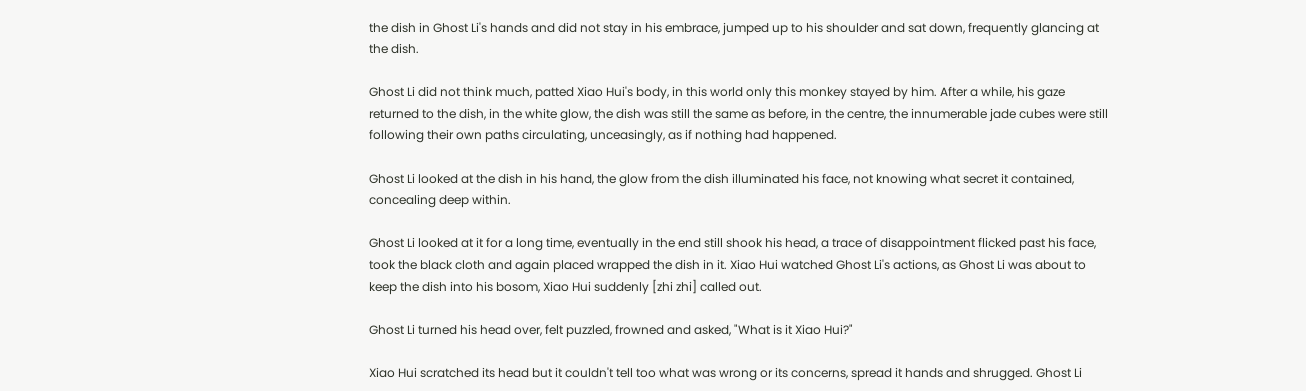the dish in Ghost Li's hands and did not stay in his embrace, jumped up to his shoulder and sat down, frequently glancing at the dish.

Ghost Li did not think much, patted Xiao Hui's body, in this world only this monkey stayed by him. After a while, his gaze returned to the dish, in the white glow, the dish was still the same as before, in the centre, the innumerable jade cubes were still following their own paths circulating, unceasingly, as if nothing had happened.

Ghost Li looked at the dish in his hand, the glow from the dish illuminated his face, not knowing what secret it contained, concealing deep within.

Ghost Li looked at it for a long time, eventually in the end still shook his head, a trace of disappointment flicked past his face, took the black cloth and again placed wrapped the dish in it. Xiao Hui watched Ghost Li's actions, as Ghost Li was about to keep the dish into his bosom, Xiao Hui suddenly [zhi zhi] called out.

Ghost Li turned his head over, felt puzzled, frowned and asked, "What is it Xiao Hui?"

Xiao Hui scratched its head but it couldn't tell too what was wrong or its concerns, spread it hands and shrugged. Ghost Li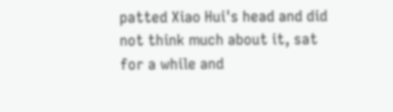patted Xiao Hui's head and did not think much about it, sat for a while and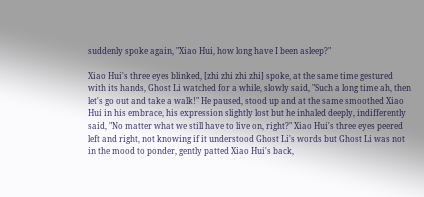suddenly spoke again, "Xiao Hui, how long have I been asleep?"

Xiao Hui's three eyes blinked, [zhi zhi zhi zhi] spoke, at the same time gestured with its hands, Ghost Li watched for a while, slowly said, "Such a long time ah, then let's go out and take a walk!" He paused, stood up and at the same smoothed Xiao Hui in his embrace, his expression slightly lost but he inhaled deeply, indifferently said, "No matter what we still have to live on, right?" Xiao Hui's three eyes peered left and right, not knowing if it understood Ghost Li's words but Ghost Li was not in the mood to ponder, gently patted Xiao Hui's back,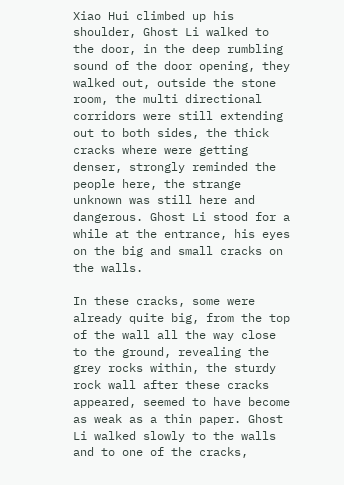Xiao Hui climbed up his shoulder, Ghost Li walked to the door, in the deep rumbling sound of the door opening, they walked out, outside the stone room, the multi directional corridors were still extending out to both sides, the thick cracks where were getting denser, strongly reminded the people here, the strange unknown was still here and dangerous. Ghost Li stood for a while at the entrance, his eyes on the big and small cracks on the walls.

In these cracks, some were already quite big, from the top of the wall all the way close to the ground, revealing the grey rocks within, the sturdy rock wall after these cracks appeared, seemed to have become as weak as a thin paper. Ghost Li walked slowly to the walls and to one of the cracks,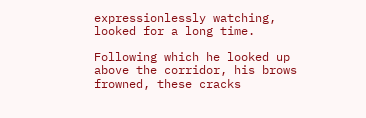expressionlessly watching, looked for a long time.

Following which he looked up above the corridor, his brows frowned, these cracks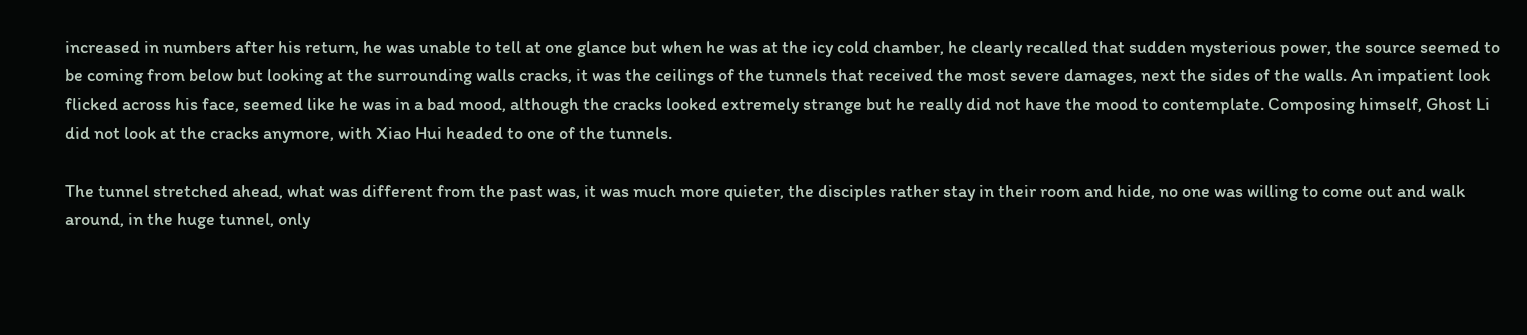increased in numbers after his return, he was unable to tell at one glance but when he was at the icy cold chamber, he clearly recalled that sudden mysterious power, the source seemed to be coming from below but looking at the surrounding walls cracks, it was the ceilings of the tunnels that received the most severe damages, next the sides of the walls. An impatient look flicked across his face, seemed like he was in a bad mood, although the cracks looked extremely strange but he really did not have the mood to contemplate. Composing himself, Ghost Li did not look at the cracks anymore, with Xiao Hui headed to one of the tunnels.

The tunnel stretched ahead, what was different from the past was, it was much more quieter, the disciples rather stay in their room and hide, no one was willing to come out and walk around, in the huge tunnel, only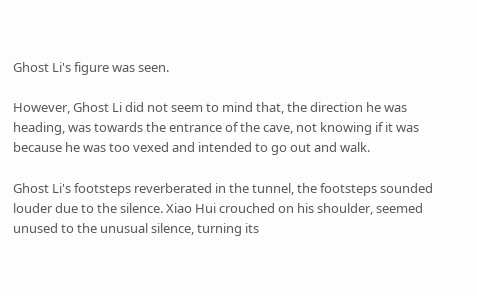Ghost Li's figure was seen.

However, Ghost Li did not seem to mind that, the direction he was heading, was towards the entrance of the cave, not knowing if it was because he was too vexed and intended to go out and walk.

Ghost Li's footsteps reverberated in the tunnel, the footsteps sounded louder due to the silence. Xiao Hui crouched on his shoulder, seemed unused to the unusual silence, turning its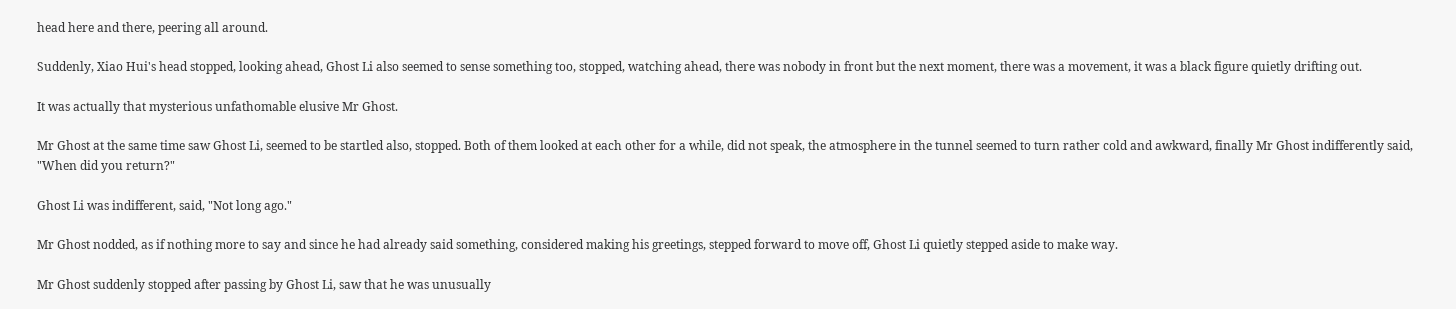head here and there, peering all around.

Suddenly, Xiao Hui's head stopped, looking ahead, Ghost Li also seemed to sense something too, stopped, watching ahead, there was nobody in front but the next moment, there was a movement, it was a black figure quietly drifting out.

It was actually that mysterious unfathomable elusive Mr Ghost.

Mr Ghost at the same time saw Ghost Li, seemed to be startled also, stopped. Both of them looked at each other for a while, did not speak, the atmosphere in the tunnel seemed to turn rather cold and awkward, finally Mr Ghost indifferently said, "When did you return?"

Ghost Li was indifferent, said, "Not long ago."

Mr Ghost nodded, as if nothing more to say and since he had already said something, considered making his greetings, stepped forward to move off, Ghost Li quietly stepped aside to make way.

Mr Ghost suddenly stopped after passing by Ghost Li, saw that he was unusually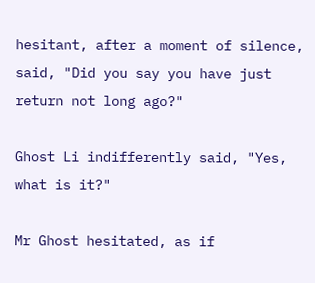hesitant, after a moment of silence, said, "Did you say you have just return not long ago?"

Ghost Li indifferently said, "Yes, what is it?"

Mr Ghost hesitated, as if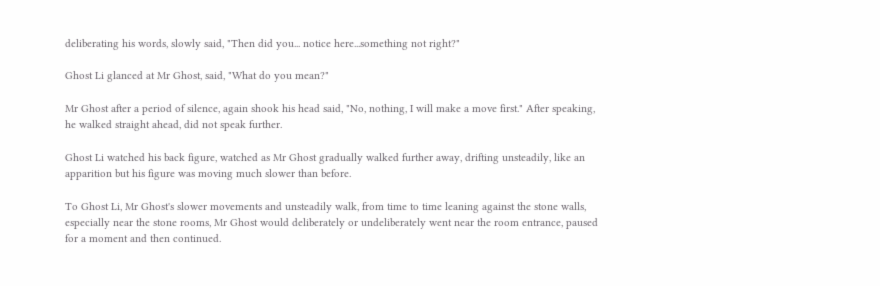deliberating his words, slowly said, "Then did you... notice here...something not right?"

Ghost Li glanced at Mr Ghost, said, "What do you mean?"

Mr Ghost after a period of silence, again shook his head said, "No, nothing, I will make a move first." After speaking, he walked straight ahead, did not speak further.

Ghost Li watched his back figure, watched as Mr Ghost gradually walked further away, drifting unsteadily, like an apparition but his figure was moving much slower than before.

To Ghost Li, Mr Ghost's slower movements and unsteadily walk, from time to time leaning against the stone walls, especially near the stone rooms, Mr Ghost would deliberately or undeliberately went near the room entrance, paused for a moment and then continued.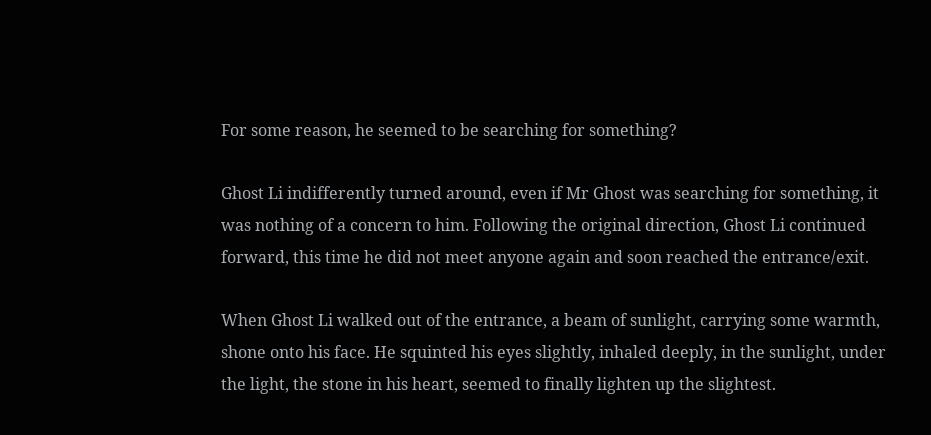For some reason, he seemed to be searching for something?

Ghost Li indifferently turned around, even if Mr Ghost was searching for something, it was nothing of a concern to him. Following the original direction, Ghost Li continued forward, this time he did not meet anyone again and soon reached the entrance/exit.

When Ghost Li walked out of the entrance, a beam of sunlight, carrying some warmth, shone onto his face. He squinted his eyes slightly, inhaled deeply, in the sunlight, under the light, the stone in his heart, seemed to finally lighten up the slightest.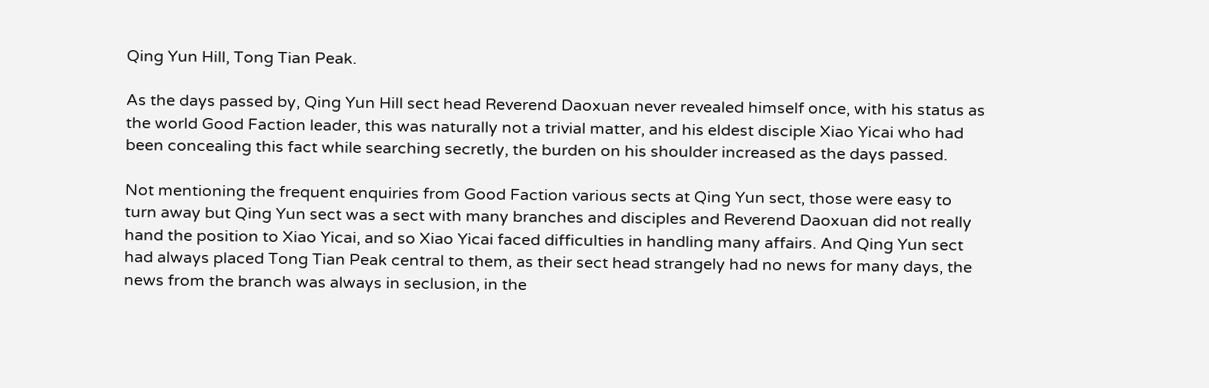Qing Yun Hill, Tong Tian Peak.

As the days passed by, Qing Yun Hill sect head Reverend Daoxuan never revealed himself once, with his status as the world Good Faction leader, this was naturally not a trivial matter, and his eldest disciple Xiao Yicai who had been concealing this fact while searching secretly, the burden on his shoulder increased as the days passed.

Not mentioning the frequent enquiries from Good Faction various sects at Qing Yun sect, those were easy to turn away but Qing Yun sect was a sect with many branches and disciples and Reverend Daoxuan did not really hand the position to Xiao Yicai, and so Xiao Yicai faced difficulties in handling many affairs. And Qing Yun sect had always placed Tong Tian Peak central to them, as their sect head strangely had no news for many days, the news from the branch was always in seclusion, in the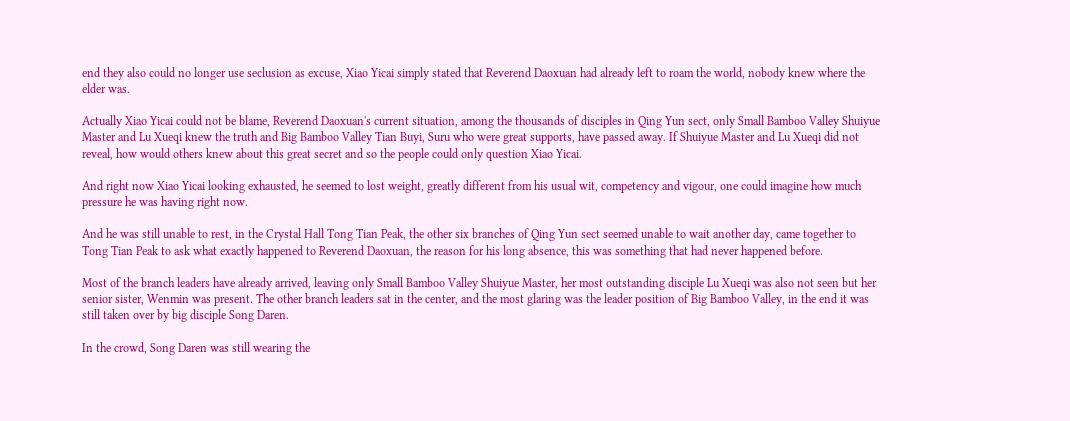end they also could no longer use seclusion as excuse, Xiao Yicai simply stated that Reverend Daoxuan had already left to roam the world, nobody knew where the elder was.

Actually Xiao Yicai could not be blame, Reverend Daoxuan's current situation, among the thousands of disciples in Qing Yun sect, only Small Bamboo Valley Shuiyue Master and Lu Xueqi knew the truth and Big Bamboo Valley Tian Buyi, Suru who were great supports, have passed away. If Shuiyue Master and Lu Xueqi did not reveal, how would others knew about this great secret and so the people could only question Xiao Yicai.

And right now Xiao Yicai looking exhausted, he seemed to lost weight, greatly different from his usual wit, competency and vigour, one could imagine how much pressure he was having right now.

And he was still unable to rest, in the Crystal Hall Tong Tian Peak, the other six branches of Qing Yun sect seemed unable to wait another day, came together to Tong Tian Peak to ask what exactly happened to Reverend Daoxuan, the reason for his long absence, this was something that had never happened before.

Most of the branch leaders have already arrived, leaving only Small Bamboo Valley Shuiyue Master, her most outstanding disciple Lu Xueqi was also not seen but her senior sister, Wenmin was present. The other branch leaders sat in the center, and the most glaring was the leader position of Big Bamboo Valley, in the end it was still taken over by big disciple Song Daren.

In the crowd, Song Daren was still wearing the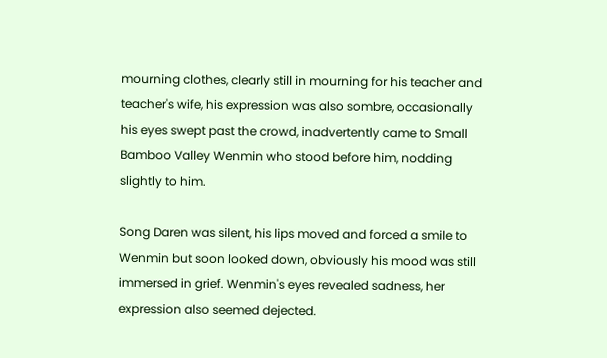mourning clothes, clearly still in mourning for his teacher and teacher's wife, his expression was also sombre, occasionally his eyes swept past the crowd, inadvertently came to Small Bamboo Valley Wenmin who stood before him, nodding slightly to him.

Song Daren was silent, his lips moved and forced a smile to Wenmin but soon looked down, obviously his mood was still immersed in grief. Wenmin's eyes revealed sadness, her expression also seemed dejected.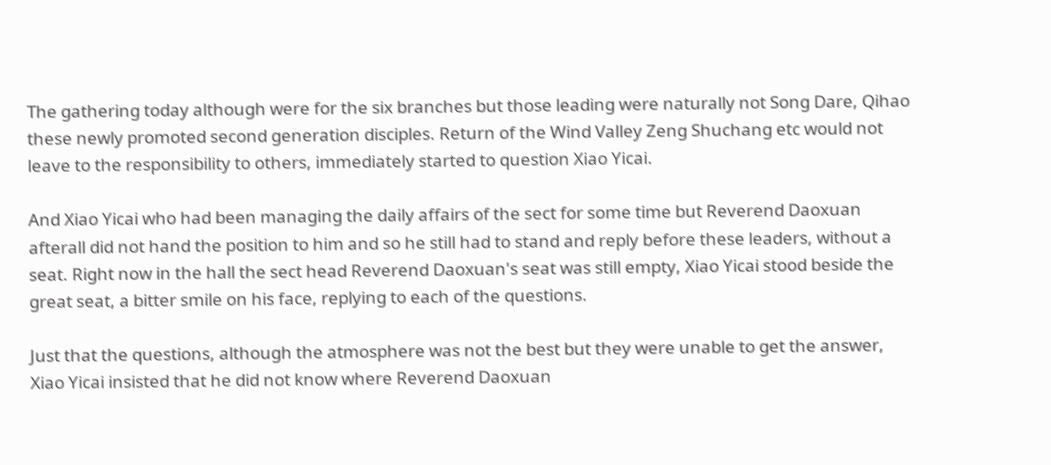The gathering today although were for the six branches but those leading were naturally not Song Dare, Qihao these newly promoted second generation disciples. Return of the Wind Valley Zeng Shuchang etc would not leave to the responsibility to others, immediately started to question Xiao Yicai.

And Xiao Yicai who had been managing the daily affairs of the sect for some time but Reverend Daoxuan afterall did not hand the position to him and so he still had to stand and reply before these leaders, without a seat. Right now in the hall the sect head Reverend Daoxuan's seat was still empty, Xiao Yicai stood beside the great seat, a bitter smile on his face, replying to each of the questions.

Just that the questions, although the atmosphere was not the best but they were unable to get the answer, Xiao Yicai insisted that he did not know where Reverend Daoxuan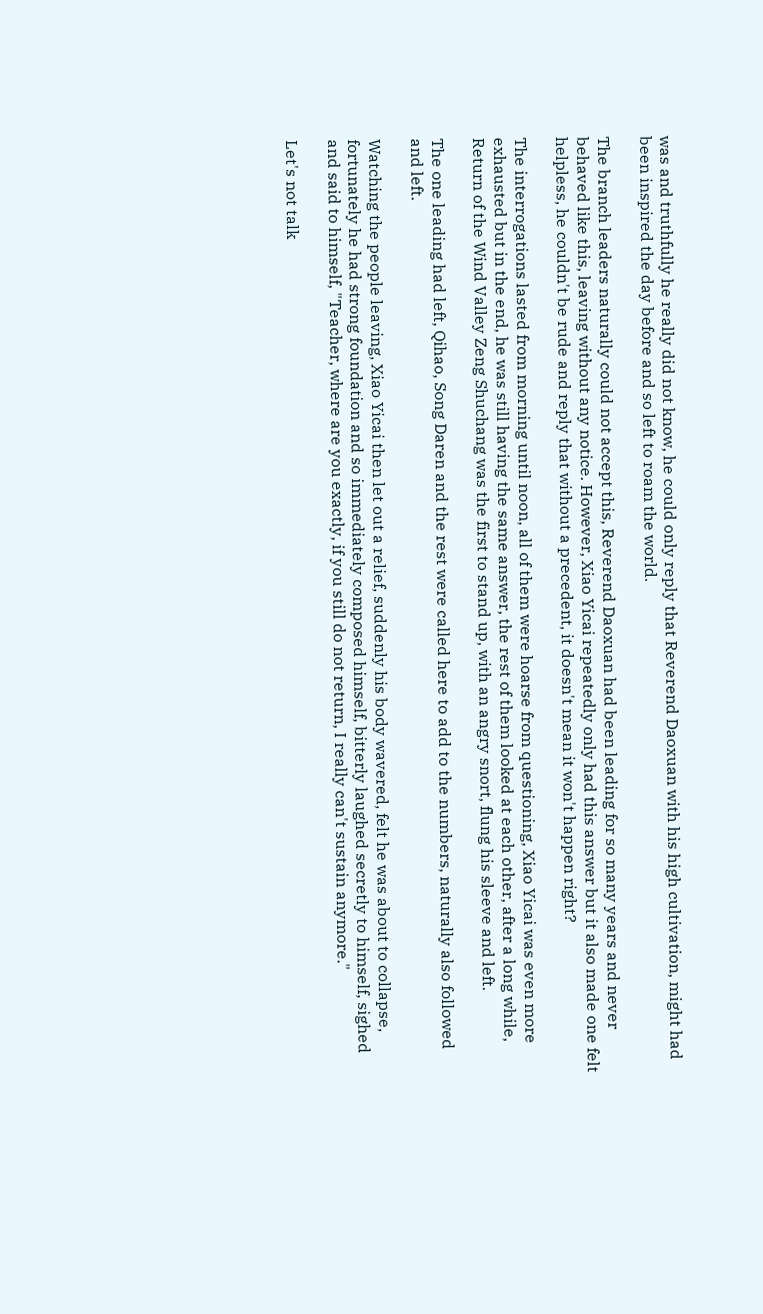was and truthfully he really did not know, he could only reply that Reverend Daoxuan with his high cultivation, might had been inspired the day before and so left to roam the world.

The branch leaders naturally could not accept this, Reverend Daoxuan had been leading for so many years and never behaved like this, leaving without any notice. However, Xiao Yicai repeatedly only had this answer but it also made one felt helpless, he couldn't be rude and reply that without a precedent, it doesn't mean it won't happen right?

The interrogations lasted from morning until noon, all of them were hoarse from questioning, Xiao Yicai was even more exhausted but in the end, he was still having the same answer, the rest of them looked at each other, after a long while, Return of the Wind Valley Zeng Shuchang was the first to stand up, with an angry snort, flung his sleeve and left.

The one leading had left, Qihao, Song Daren and the rest were called here to add to the numbers, naturally also followed and left.

Watching the people leaving, Xiao Yicai then let out a relief, suddenly his body wavered, felt he was about to collapse, fortunately he had strong foundation and so immediately composed himself, bitterly laughed secretly to himself, sighed and said to himself, "Teacher, where are you exactly, if you still do not return, I really can't sustain anymore."

Let's not talk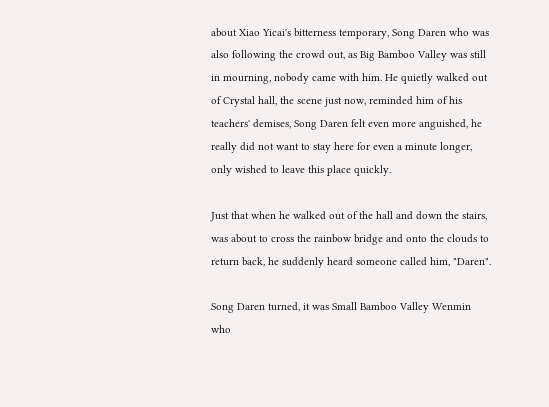about Xiao Yicai's bitterness temporary, Song Daren who was also following the crowd out, as Big Bamboo Valley was still in mourning, nobody came with him. He quietly walked out of Crystal hall, the scene just now, reminded him of his teachers' demises, Song Daren felt even more anguished, he really did not want to stay here for even a minute longer, only wished to leave this place quickly.

Just that when he walked out of the hall and down the stairs, was about to cross the rainbow bridge and onto the clouds to return back, he suddenly heard someone called him, "Daren".

Song Daren turned, it was Small Bamboo Valley Wenmin who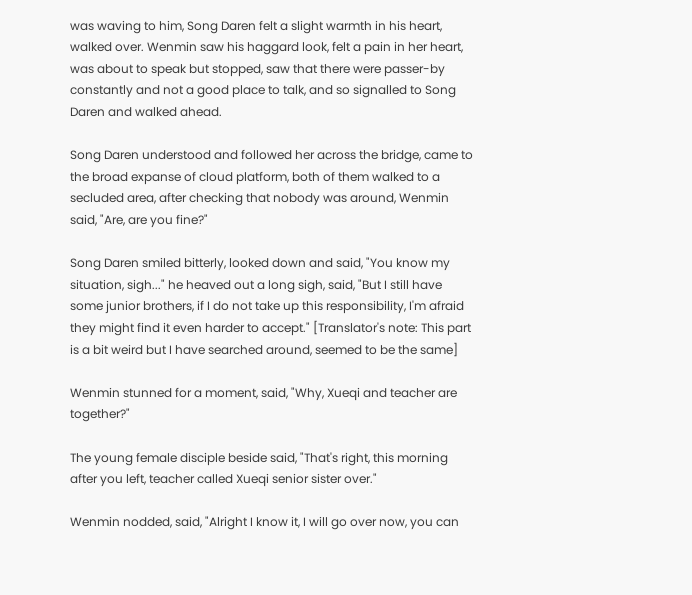was waving to him, Song Daren felt a slight warmth in his heart, walked over. Wenmin saw his haggard look, felt a pain in her heart, was about to speak but stopped, saw that there were passer-by constantly and not a good place to talk, and so signalled to Song Daren and walked ahead.

Song Daren understood and followed her across the bridge, came to the broad expanse of cloud platform, both of them walked to a secluded area, after checking that nobody was around, Wenmin said, "Are, are you fine?"

Song Daren smiled bitterly, looked down and said, "You know my situation, sigh..." he heaved out a long sigh, said, "But I still have some junior brothers, if I do not take up this responsibility, I'm afraid they might find it even harder to accept." [Translator's note: This part is a bit weird but I have searched around, seemed to be the same]

Wenmin stunned for a moment, said, "Why, Xueqi and teacher are together?"

The young female disciple beside said, "That's right, this morning after you left, teacher called Xueqi senior sister over."

Wenmin nodded, said, "Alright I know it, I will go over now, you can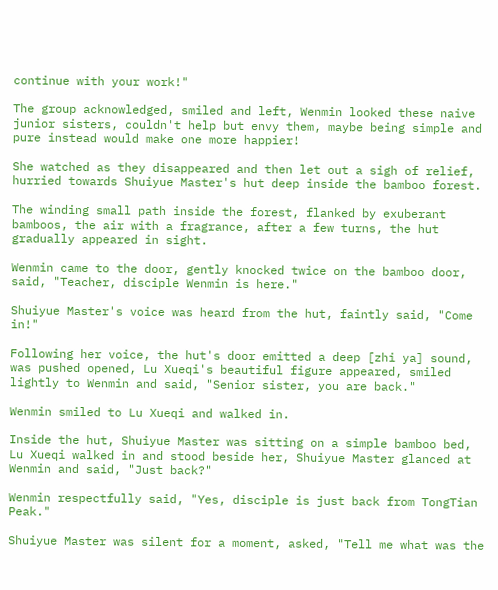continue with your work!"

The group acknowledged, smiled and left, Wenmin looked these naive junior sisters, couldn't help but envy them, maybe being simple and pure instead would make one more happier!

She watched as they disappeared and then let out a sigh of relief, hurried towards Shuiyue Master's hut deep inside the bamboo forest.

The winding small path inside the forest, flanked by exuberant bamboos, the air with a fragrance, after a few turns, the hut gradually appeared in sight.

Wenmin came to the door, gently knocked twice on the bamboo door, said, "Teacher, disciple Wenmin is here."

Shuiyue Master's voice was heard from the hut, faintly said, "Come in!"

Following her voice, the hut's door emitted a deep [zhi ya] sound, was pushed opened, Lu Xueqi's beautiful figure appeared, smiled lightly to Wenmin and said, "Senior sister, you are back."

Wenmin smiled to Lu Xueqi and walked in.

Inside the hut, Shuiyue Master was sitting on a simple bamboo bed, Lu Xueqi walked in and stood beside her, Shuiyue Master glanced at Wenmin and said, "Just back?"

Wenmin respectfully said, "Yes, disciple is just back from TongTian Peak."

Shuiyue Master was silent for a moment, asked, "Tell me what was the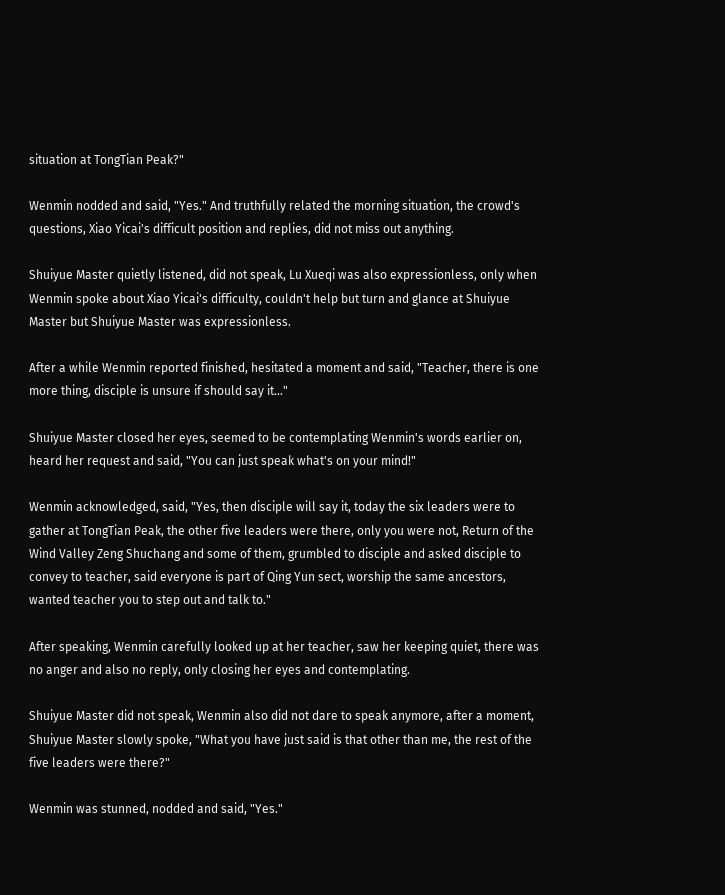situation at TongTian Peak?"

Wenmin nodded and said, "Yes." And truthfully related the morning situation, the crowd's questions, Xiao Yicai's difficult position and replies, did not miss out anything.

Shuiyue Master quietly listened, did not speak, Lu Xueqi was also expressionless, only when Wenmin spoke about Xiao Yicai's difficulty, couldn't help but turn and glance at Shuiyue Master but Shuiyue Master was expressionless.

After a while Wenmin reported finished, hesitated a moment and said, "Teacher, there is one more thing, disciple is unsure if should say it..."

Shuiyue Master closed her eyes, seemed to be contemplating Wenmin's words earlier on, heard her request and said, "You can just speak what's on your mind!"

Wenmin acknowledged, said, "Yes, then disciple will say it, today the six leaders were to gather at TongTian Peak, the other five leaders were there, only you were not, Return of the Wind Valley Zeng Shuchang and some of them, grumbled to disciple and asked disciple to convey to teacher, said everyone is part of Qing Yun sect, worship the same ancestors, wanted teacher you to step out and talk to."

After speaking, Wenmin carefully looked up at her teacher, saw her keeping quiet, there was no anger and also no reply, only closing her eyes and contemplating.

Shuiyue Master did not speak, Wenmin also did not dare to speak anymore, after a moment, Shuiyue Master slowly spoke, "What you have just said is that other than me, the rest of the five leaders were there?"

Wenmin was stunned, nodded and said, "Yes."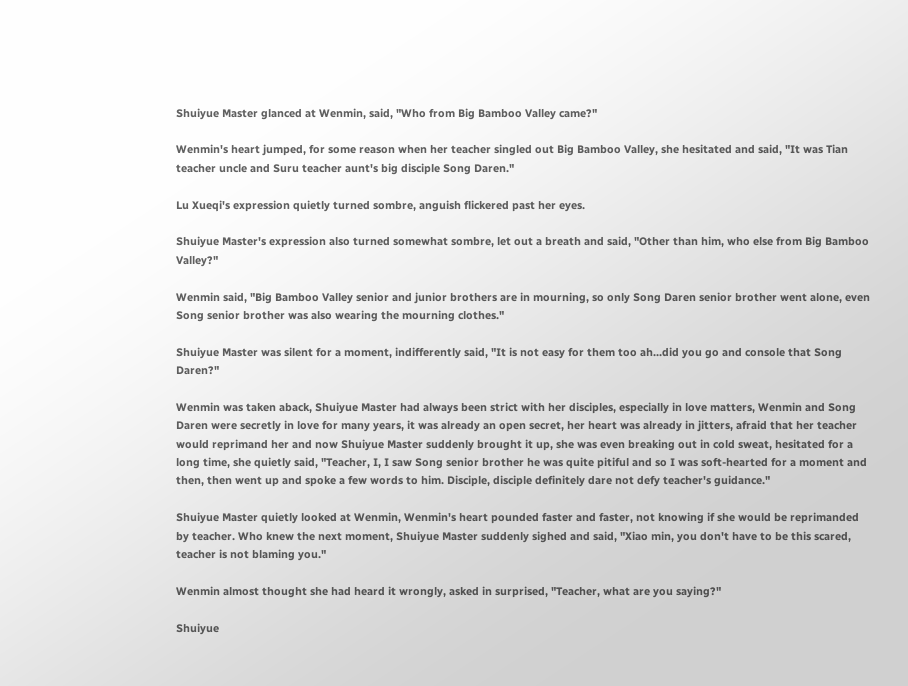Shuiyue Master glanced at Wenmin, said, "Who from Big Bamboo Valley came?"

Wenmin's heart jumped, for some reason when her teacher singled out Big Bamboo Valley, she hesitated and said, "It was Tian teacher uncle and Suru teacher aunt's big disciple Song Daren."

Lu Xueqi's expression quietly turned sombre, anguish flickered past her eyes.

Shuiyue Master's expression also turned somewhat sombre, let out a breath and said, "Other than him, who else from Big Bamboo Valley?"

Wenmin said, "Big Bamboo Valley senior and junior brothers are in mourning, so only Song Daren senior brother went alone, even Song senior brother was also wearing the mourning clothes."

Shuiyue Master was silent for a moment, indifferently said, "It is not easy for them too ah...did you go and console that Song Daren?"

Wenmin was taken aback, Shuiyue Master had always been strict with her disciples, especially in love matters, Wenmin and Song Daren were secretly in love for many years, it was already an open secret, her heart was already in jitters, afraid that her teacher would reprimand her and now Shuiyue Master suddenly brought it up, she was even breaking out in cold sweat, hesitated for a long time, she quietly said, "Teacher, I, I saw Song senior brother he was quite pitiful and so I was soft-hearted for a moment and then, then went up and spoke a few words to him. Disciple, disciple definitely dare not defy teacher's guidance."

Shuiyue Master quietly looked at Wenmin, Wenmin's heart pounded faster and faster, not knowing if she would be reprimanded by teacher. Who knew the next moment, Shuiyue Master suddenly sighed and said, "Xiao min, you don't have to be this scared, teacher is not blaming you."

Wenmin almost thought she had heard it wrongly, asked in surprised, "Teacher, what are you saying?"

Shuiyue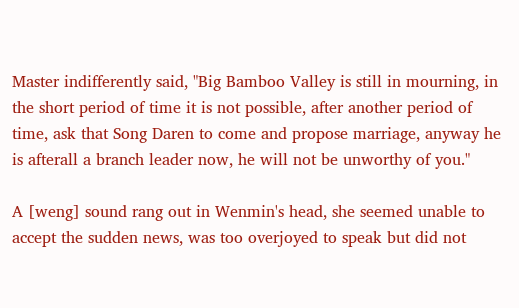Master indifferently said, "Big Bamboo Valley is still in mourning, in the short period of time it is not possible, after another period of time, ask that Song Daren to come and propose marriage, anyway he is afterall a branch leader now, he will not be unworthy of you."

A [weng] sound rang out in Wenmin's head, she seemed unable to accept the sudden news, was too overjoyed to speak but did not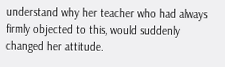understand why her teacher who had always firmly objected to this, would suddenly changed her attitude.